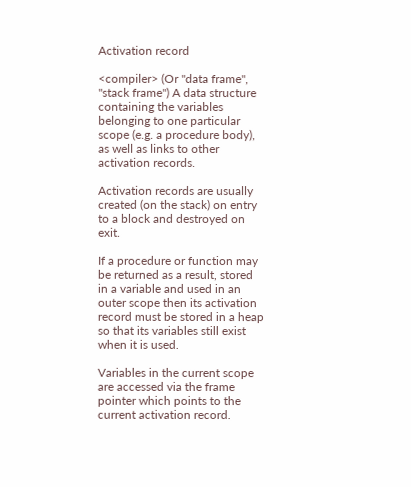Activation record

<compiler> (Or "data frame", "stack frame") A data structure containing the variables belonging to one particular scope (e.g. a procedure body), as well as links to other activation records.

Activation records are usually created (on the stack) on entry to a block and destroyed on exit.

If a procedure or function may be returned as a result, stored in a variable and used in an outer scope then its activation record must be stored in a heap so that its variables still exist when it is used.

Variables in the current scope are accessed via the frame pointer which points to the current activation record.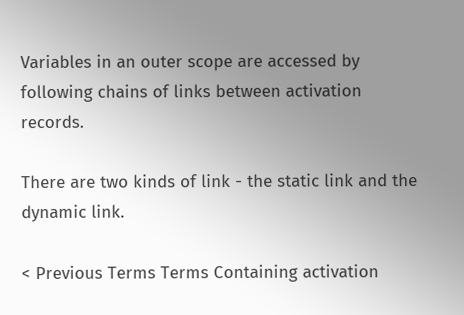Variables in an outer scope are accessed by following chains of links between activation records.

There are two kinds of link - the static link and the dynamic link.

< Previous Terms Terms Containing activation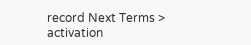record Next Terms >
activation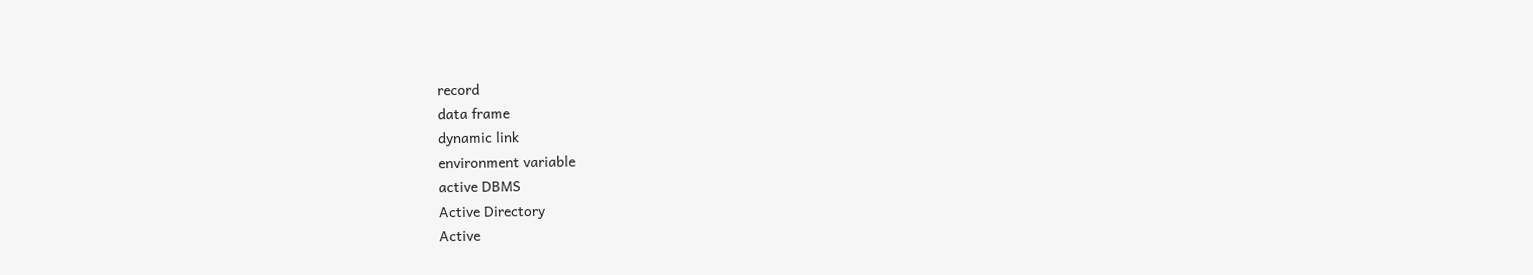record
data frame
dynamic link
environment variable
active DBMS
Active Directory
Active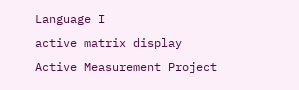Language I
active matrix display
Active Measurement Project